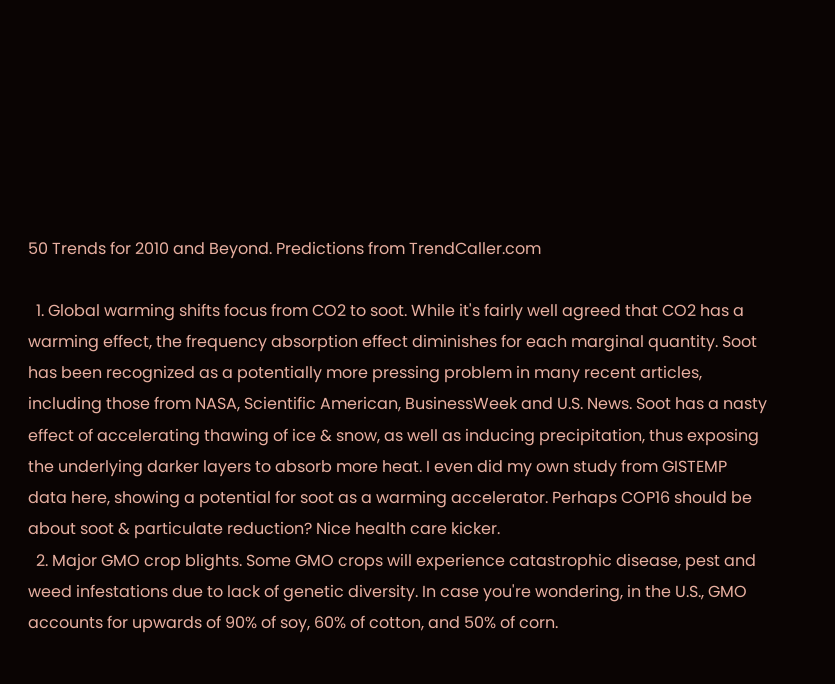50 Trends for 2010 and Beyond. Predictions from TrendCaller.com

  1. Global warming shifts focus from CO2 to soot. While it's fairly well agreed that CO2 has a warming effect, the frequency absorption effect diminishes for each marginal quantity. Soot has been recognized as a potentially more pressing problem in many recent articles, including those from NASA, Scientific American, BusinessWeek and U.S. News. Soot has a nasty effect of accelerating thawing of ice & snow, as well as inducing precipitation, thus exposing the underlying darker layers to absorb more heat. I even did my own study from GISTEMP data here, showing a potential for soot as a warming accelerator. Perhaps COP16 should be about soot & particulate reduction? Nice health care kicker.
  2. Major GMO crop blights. Some GMO crops will experience catastrophic disease, pest and weed infestations due to lack of genetic diversity. In case you're wondering, in the U.S., GMO accounts for upwards of 90% of soy, 60% of cotton, and 50% of corn.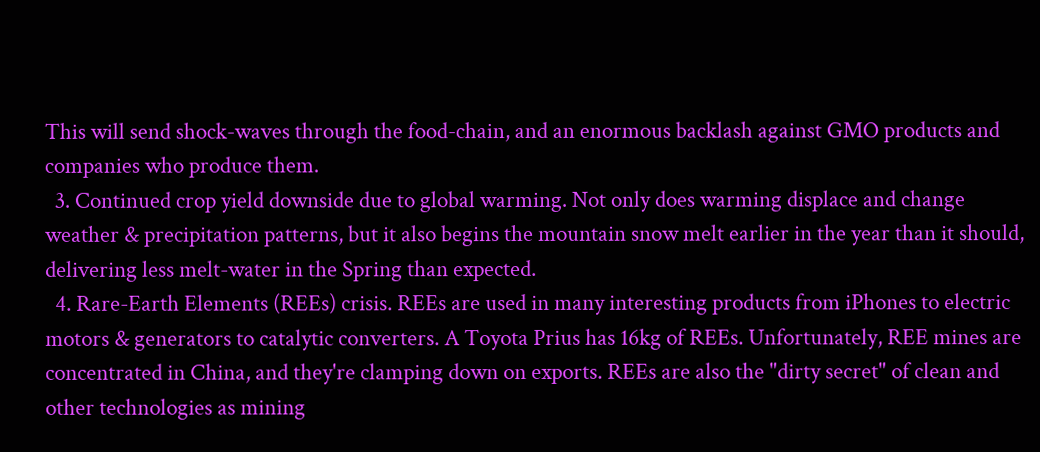This will send shock-waves through the food-chain, and an enormous backlash against GMO products and companies who produce them.
  3. Continued crop yield downside due to global warming. Not only does warming displace and change weather & precipitation patterns, but it also begins the mountain snow melt earlier in the year than it should, delivering less melt-water in the Spring than expected.
  4. Rare-Earth Elements (REEs) crisis. REEs are used in many interesting products from iPhones to electric motors & generators to catalytic converters. A Toyota Prius has 16kg of REEs. Unfortunately, REE mines are concentrated in China, and they're clamping down on exports. REEs are also the "dirty secret" of clean and other technologies as mining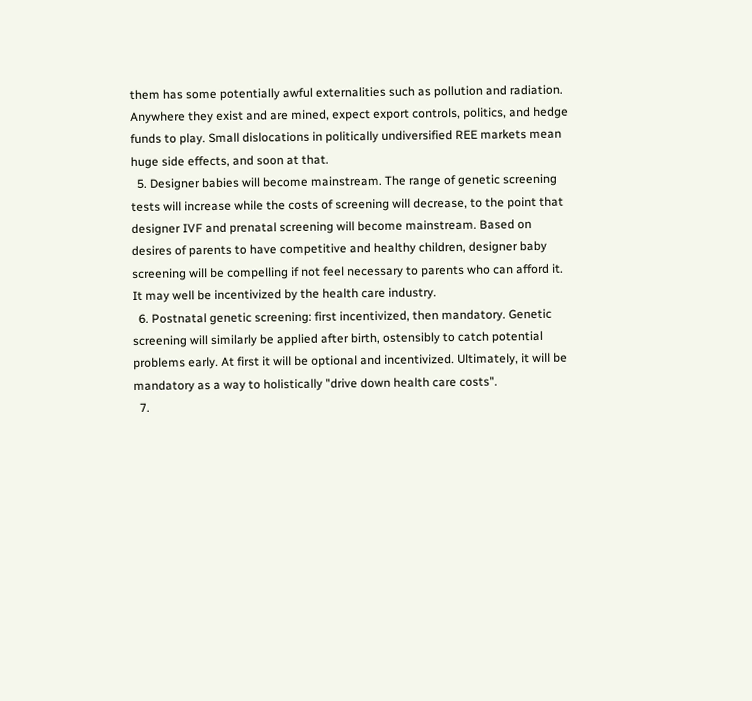them has some potentially awful externalities such as pollution and radiation. Anywhere they exist and are mined, expect export controls, politics, and hedge funds to play. Small dislocations in politically undiversified REE markets mean huge side effects, and soon at that.
  5. Designer babies will become mainstream. The range of genetic screening tests will increase while the costs of screening will decrease, to the point that designer IVF and prenatal screening will become mainstream. Based on desires of parents to have competitive and healthy children, designer baby screening will be compelling if not feel necessary to parents who can afford it. It may well be incentivized by the health care industry.
  6. Postnatal genetic screening: first incentivized, then mandatory. Genetic screening will similarly be applied after birth, ostensibly to catch potential problems early. At first it will be optional and incentivized. Ultimately, it will be mandatory as a way to holistically "drive down health care costs".
  7.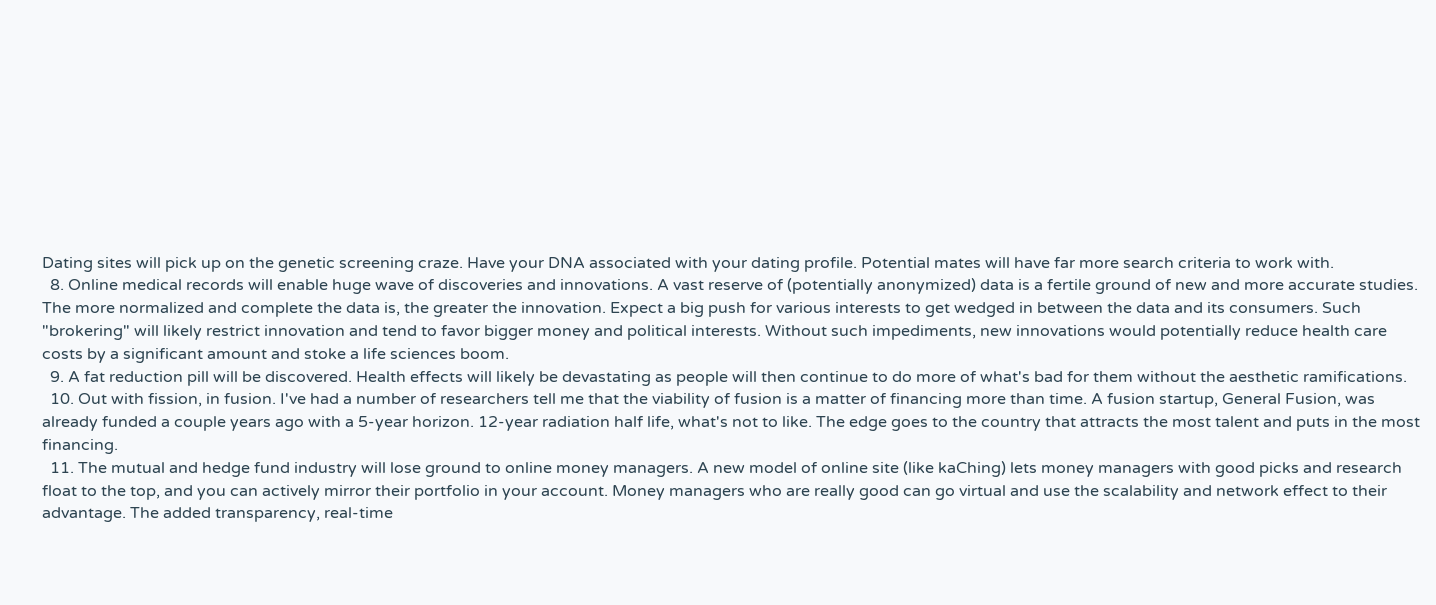Dating sites will pick up on the genetic screening craze. Have your DNA associated with your dating profile. Potential mates will have far more search criteria to work with.
  8. Online medical records will enable huge wave of discoveries and innovations. A vast reserve of (potentially anonymized) data is a fertile ground of new and more accurate studies. The more normalized and complete the data is, the greater the innovation. Expect a big push for various interests to get wedged in between the data and its consumers. Such "brokering" will likely restrict innovation and tend to favor bigger money and political interests. Without such impediments, new innovations would potentially reduce health care costs by a significant amount and stoke a life sciences boom.
  9. A fat reduction pill will be discovered. Health effects will likely be devastating as people will then continue to do more of what's bad for them without the aesthetic ramifications.
  10. Out with fission, in fusion. I've had a number of researchers tell me that the viability of fusion is a matter of financing more than time. A fusion startup, General Fusion, was already funded a couple years ago with a 5-year horizon. 12-year radiation half life, what's not to like. The edge goes to the country that attracts the most talent and puts in the most financing.
  11. The mutual and hedge fund industry will lose ground to online money managers. A new model of online site (like kaChing) lets money managers with good picks and research float to the top, and you can actively mirror their portfolio in your account. Money managers who are really good can go virtual and use the scalability and network effect to their advantage. The added transparency, real-time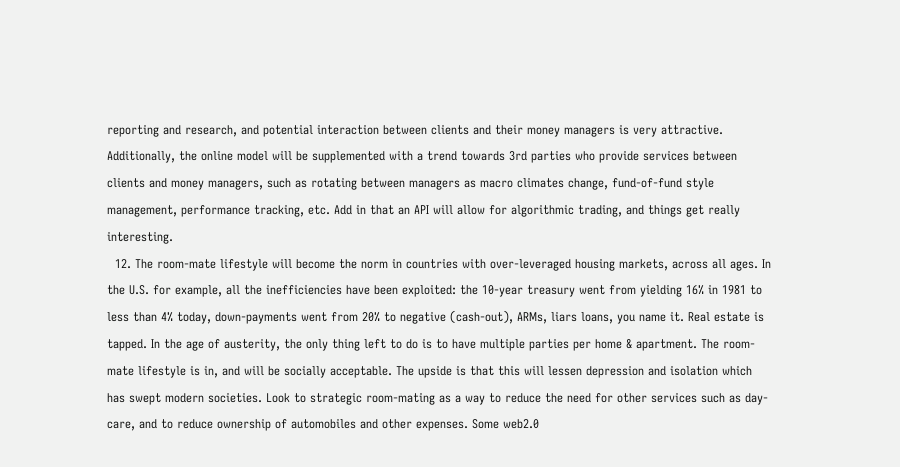reporting and research, and potential interaction between clients and their money managers is very attractive. Additionally, the online model will be supplemented with a trend towards 3rd parties who provide services between clients and money managers, such as rotating between managers as macro climates change, fund-of-fund style management, performance tracking, etc. Add in that an API will allow for algorithmic trading, and things get really interesting.
  12. The room-mate lifestyle will become the norm in countries with over-leveraged housing markets, across all ages. In the U.S. for example, all the inefficiencies have been exploited: the 10-year treasury went from yielding 16% in 1981 to less than 4% today, down-payments went from 20% to negative (cash-out), ARMs, liars loans, you name it. Real estate is tapped. In the age of austerity, the only thing left to do is to have multiple parties per home & apartment. The room-mate lifestyle is in, and will be socially acceptable. The upside is that this will lessen depression and isolation which has swept modern societies. Look to strategic room-mating as a way to reduce the need for other services such as day-care, and to reduce ownership of automobiles and other expenses. Some web2.0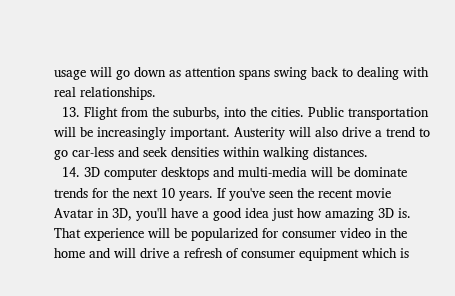usage will go down as attention spans swing back to dealing with real relationships.
  13. Flight from the suburbs, into the cities. Public transportation will be increasingly important. Austerity will also drive a trend to go car-less and seek densities within walking distances.
  14. 3D computer desktops and multi-media will be dominate trends for the next 10 years. If you've seen the recent movie Avatar in 3D, you'll have a good idea just how amazing 3D is. That experience will be popularized for consumer video in the home and will drive a refresh of consumer equipment which is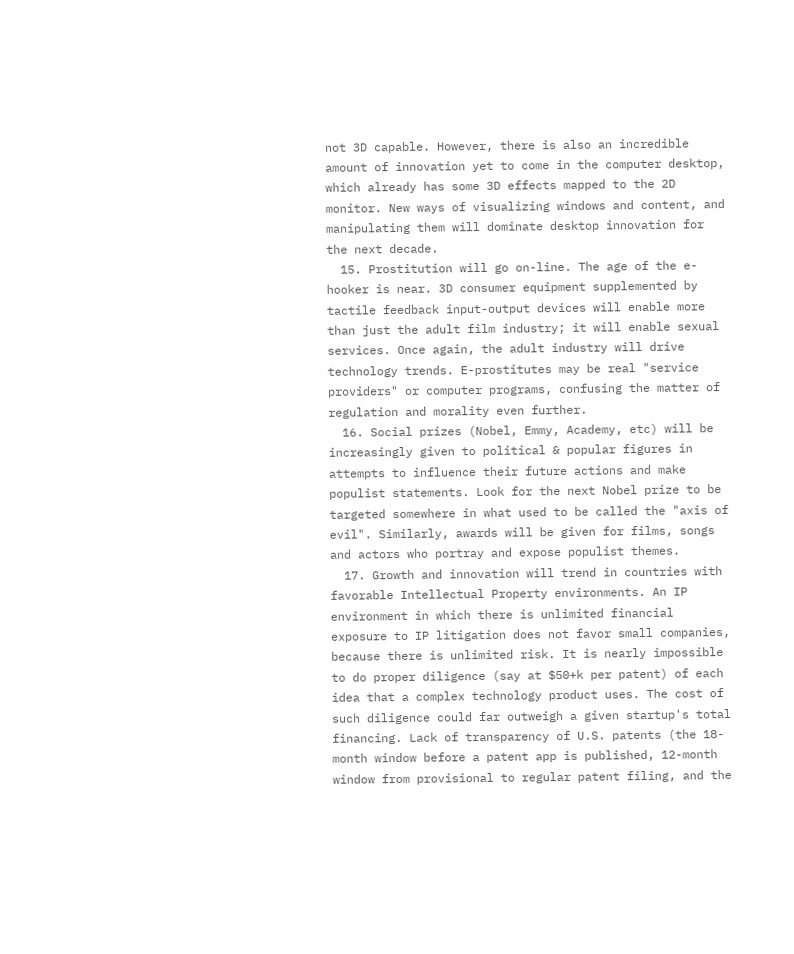not 3D capable. However, there is also an incredible amount of innovation yet to come in the computer desktop, which already has some 3D effects mapped to the 2D monitor. New ways of visualizing windows and content, and manipulating them will dominate desktop innovation for the next decade.
  15. Prostitution will go on-line. The age of the e-hooker is near. 3D consumer equipment supplemented by tactile feedback input-output devices will enable more than just the adult film industry; it will enable sexual services. Once again, the adult industry will drive technology trends. E-prostitutes may be real "service providers" or computer programs, confusing the matter of regulation and morality even further.
  16. Social prizes (Nobel, Emmy, Academy, etc) will be increasingly given to political & popular figures in attempts to influence their future actions and make populist statements. Look for the next Nobel prize to be targeted somewhere in what used to be called the "axis of evil". Similarly, awards will be given for films, songs and actors who portray and expose populist themes.
  17. Growth and innovation will trend in countries with favorable Intellectual Property environments. An IP environment in which there is unlimited financial exposure to IP litigation does not favor small companies, because there is unlimited risk. It is nearly impossible to do proper diligence (say at $50+k per patent) of each idea that a complex technology product uses. The cost of such diligence could far outweigh a given startup's total financing. Lack of transparency of U.S. patents (the 18-month window before a patent app is published, 12-month window from provisional to regular patent filing, and the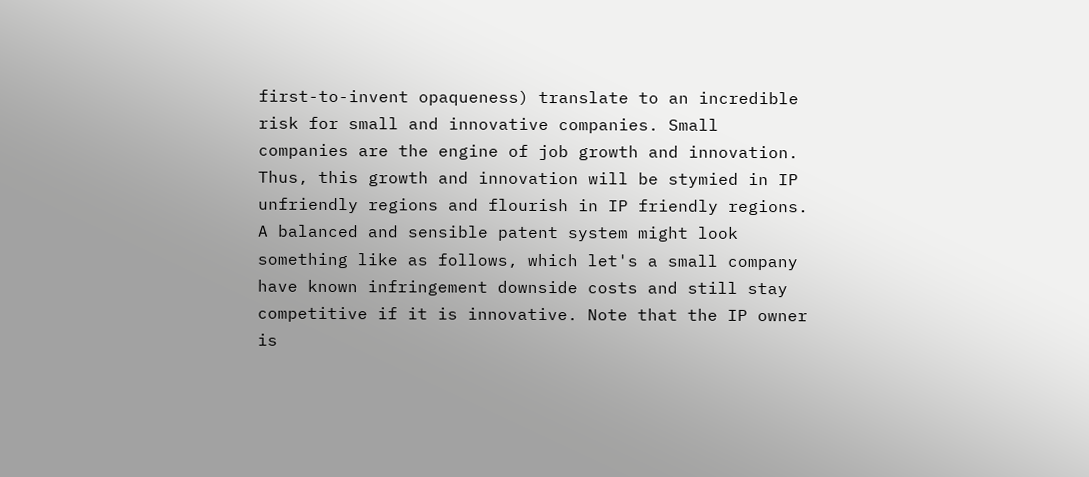first-to-invent opaqueness) translate to an incredible risk for small and innovative companies. Small companies are the engine of job growth and innovation. Thus, this growth and innovation will be stymied in IP unfriendly regions and flourish in IP friendly regions. A balanced and sensible patent system might look something like as follows, which let's a small company have known infringement downside costs and still stay competitive if it is innovative. Note that the IP owner is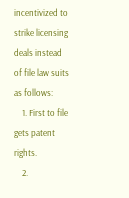incentivized to strike licensing deals instead of file law suits as follows:
    1. First to file gets patent rights.
    2.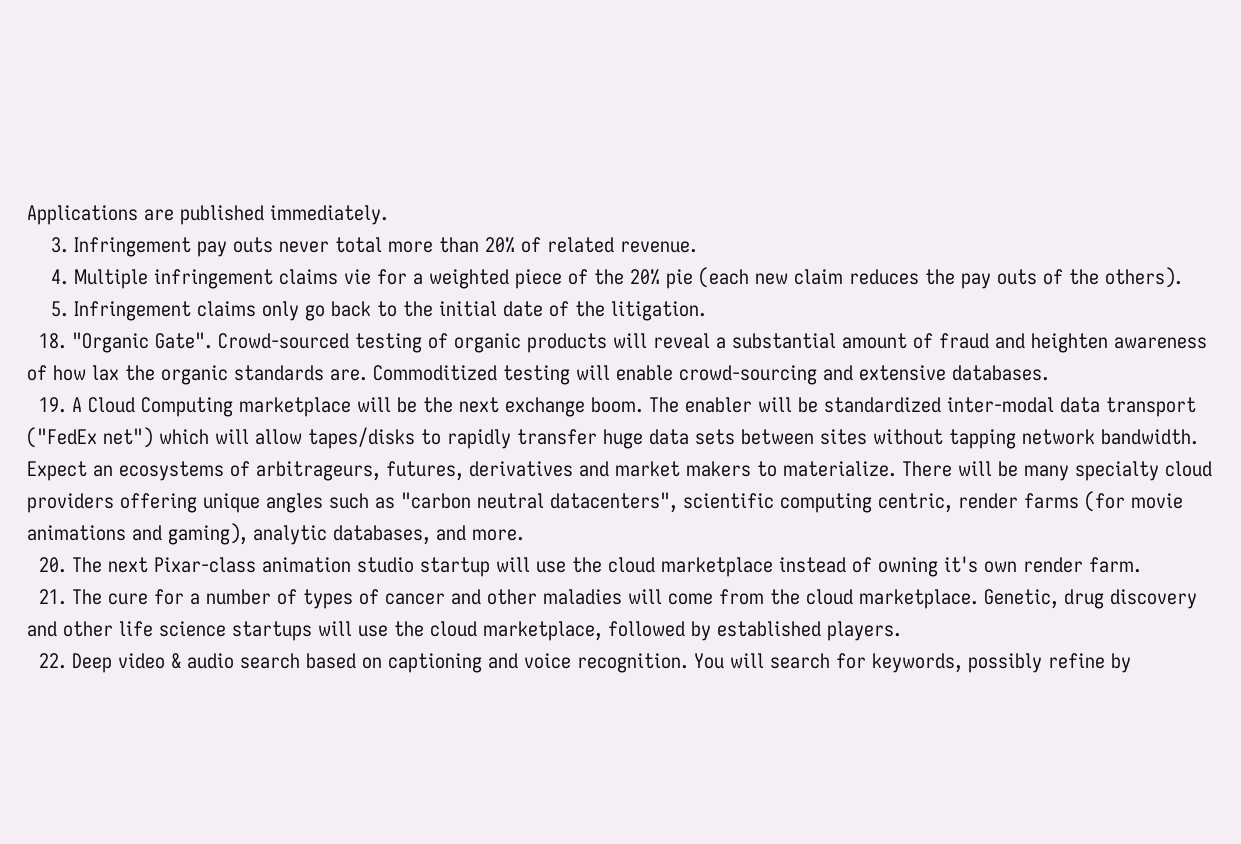Applications are published immediately.
    3. Infringement pay outs never total more than 20% of related revenue.
    4. Multiple infringement claims vie for a weighted piece of the 20% pie (each new claim reduces the pay outs of the others).
    5. Infringement claims only go back to the initial date of the litigation.
  18. "Organic Gate". Crowd-sourced testing of organic products will reveal a substantial amount of fraud and heighten awareness of how lax the organic standards are. Commoditized testing will enable crowd-sourcing and extensive databases.
  19. A Cloud Computing marketplace will be the next exchange boom. The enabler will be standardized inter-modal data transport ("FedEx net") which will allow tapes/disks to rapidly transfer huge data sets between sites without tapping network bandwidth. Expect an ecosystems of arbitrageurs, futures, derivatives and market makers to materialize. There will be many specialty cloud providers offering unique angles such as "carbon neutral datacenters", scientific computing centric, render farms (for movie animations and gaming), analytic databases, and more.
  20. The next Pixar-class animation studio startup will use the cloud marketplace instead of owning it's own render farm.
  21. The cure for a number of types of cancer and other maladies will come from the cloud marketplace. Genetic, drug discovery and other life science startups will use the cloud marketplace, followed by established players.
  22. Deep video & audio search based on captioning and voice recognition. You will search for keywords, possibly refine by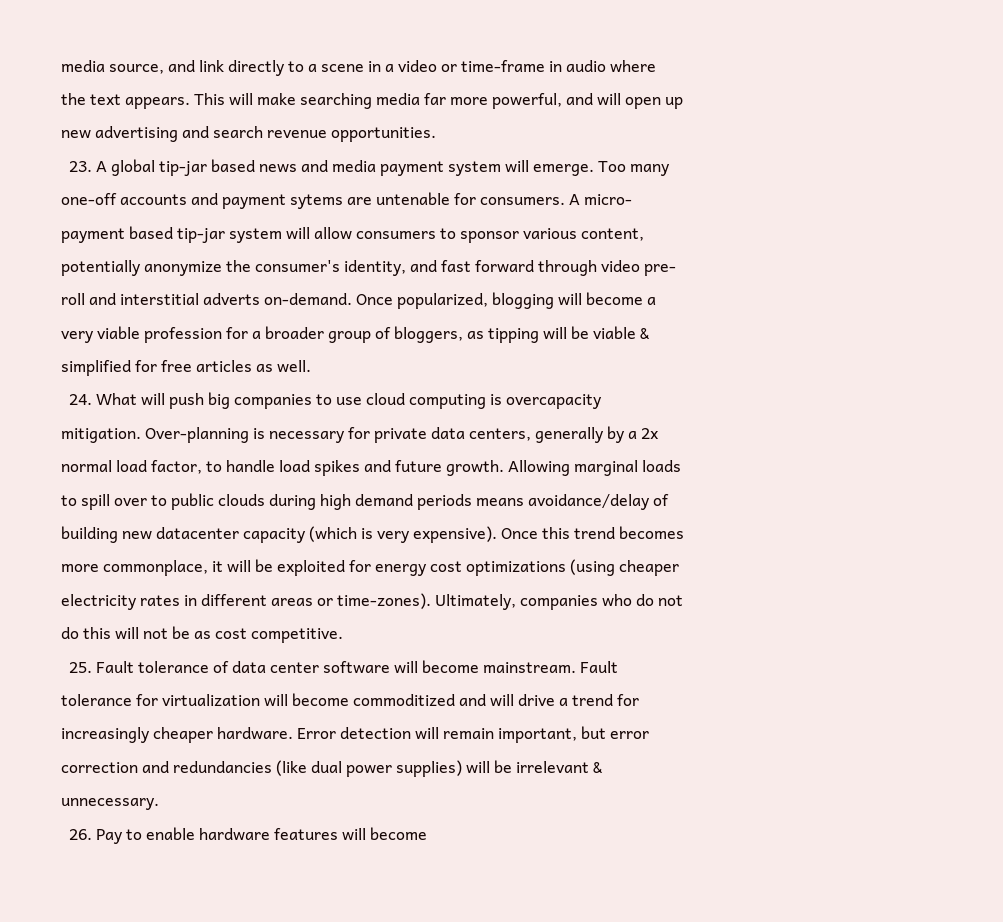media source, and link directly to a scene in a video or time-frame in audio where the text appears. This will make searching media far more powerful, and will open up new advertising and search revenue opportunities.
  23. A global tip-jar based news and media payment system will emerge. Too many one-off accounts and payment sytems are untenable for consumers. A micro-payment based tip-jar system will allow consumers to sponsor various content, potentially anonymize the consumer's identity, and fast forward through video pre-roll and interstitial adverts on-demand. Once popularized, blogging will become a very viable profession for a broader group of bloggers, as tipping will be viable & simplified for free articles as well.
  24. What will push big companies to use cloud computing is overcapacity mitigation. Over-planning is necessary for private data centers, generally by a 2x normal load factor, to handle load spikes and future growth. Allowing marginal loads to spill over to public clouds during high demand periods means avoidance/delay of building new datacenter capacity (which is very expensive). Once this trend becomes more commonplace, it will be exploited for energy cost optimizations (using cheaper electricity rates in different areas or time-zones). Ultimately, companies who do not do this will not be as cost competitive.
  25. Fault tolerance of data center software will become mainstream. Fault tolerance for virtualization will become commoditized and will drive a trend for increasingly cheaper hardware. Error detection will remain important, but error correction and redundancies (like dual power supplies) will be irrelevant & unnecessary.
  26. Pay to enable hardware features will become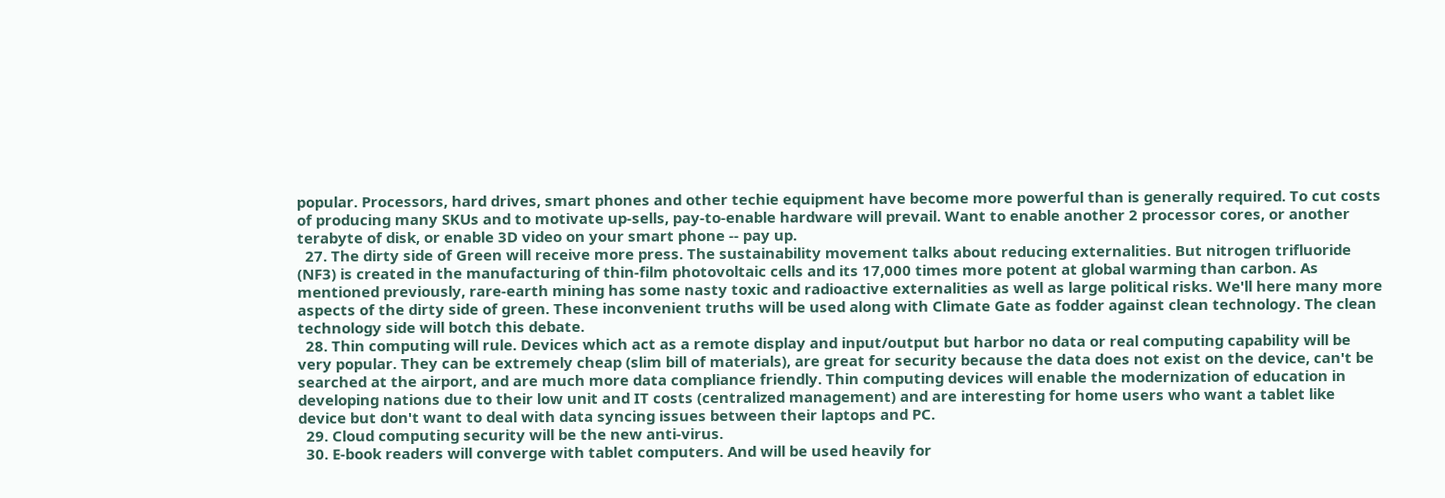popular. Processors, hard drives, smart phones and other techie equipment have become more powerful than is generally required. To cut costs of producing many SKUs and to motivate up-sells, pay-to-enable hardware will prevail. Want to enable another 2 processor cores, or another terabyte of disk, or enable 3D video on your smart phone -- pay up.
  27. The dirty side of Green will receive more press. The sustainability movement talks about reducing externalities. But nitrogen trifluoride (NF3) is created in the manufacturing of thin-film photovoltaic cells and its 17,000 times more potent at global warming than carbon. As mentioned previously, rare-earth mining has some nasty toxic and radioactive externalities as well as large political risks. We'll here many more aspects of the dirty side of green. These inconvenient truths will be used along with Climate Gate as fodder against clean technology. The clean technology side will botch this debate.
  28. Thin computing will rule. Devices which act as a remote display and input/output but harbor no data or real computing capability will be very popular. They can be extremely cheap (slim bill of materials), are great for security because the data does not exist on the device, can't be searched at the airport, and are much more data compliance friendly. Thin computing devices will enable the modernization of education in developing nations due to their low unit and IT costs (centralized management) and are interesting for home users who want a tablet like device but don't want to deal with data syncing issues between their laptops and PC.
  29. Cloud computing security will be the new anti-virus.
  30. E-book readers will converge with tablet computers. And will be used heavily for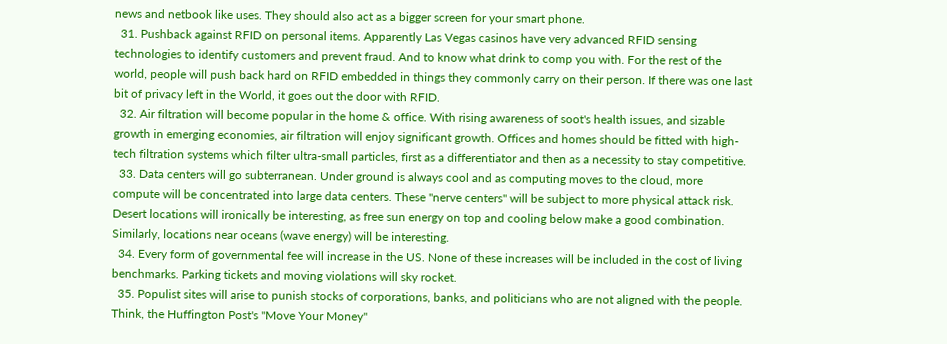news and netbook like uses. They should also act as a bigger screen for your smart phone.
  31. Pushback against RFID on personal items. Apparently Las Vegas casinos have very advanced RFID sensing technologies to identify customers and prevent fraud. And to know what drink to comp you with. For the rest of the world, people will push back hard on RFID embedded in things they commonly carry on their person. If there was one last bit of privacy left in the World, it goes out the door with RFID.
  32. Air filtration will become popular in the home & office. With rising awareness of soot's health issues, and sizable growth in emerging economies, air filtration will enjoy significant growth. Offices and homes should be fitted with high-tech filtration systems which filter ultra-small particles, first as a differentiator and then as a necessity to stay competitive.
  33. Data centers will go subterranean. Under ground is always cool and as computing moves to the cloud, more compute will be concentrated into large data centers. These "nerve centers" will be subject to more physical attack risk. Desert locations will ironically be interesting, as free sun energy on top and cooling below make a good combination. Similarly, locations near oceans (wave energy) will be interesting.
  34. Every form of governmental fee will increase in the US. None of these increases will be included in the cost of living benchmarks. Parking tickets and moving violations will sky rocket.
  35. Populist sites will arise to punish stocks of corporations, banks, and politicians who are not aligned with the people. Think, the Huffington Post's "Move Your Money"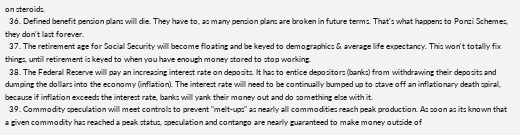on steroids.
  36. Defined benefit pension plans will die. They have to, as many pension plans are broken in future terms. That's what happens to Ponzi Schemes, they don't last forever.
  37. The retirement age for Social Security will become floating and be keyed to demographics & average life expectancy. This won't totally fix things, until retirement is keyed to when you have enough money stored to stop working.
  38. The Federal Reserve will pay an increasing interest rate on deposits. It has to entice depositors (banks) from withdrawing their deposits and dumping the dollars into the economy (inflation). The interest rate will need to be continually bumped up to stave off an inflationary death spiral, because if inflation exceeds the interest rate, banks will yank their money out and do something else with it.
  39. Commodity speculation will meet controls to prevent "melt-ups" as nearly all commodities reach peak production. As soon as its known that a given commodity has reached a peak status, speculation and contango are nearly guaranteed to make money outside of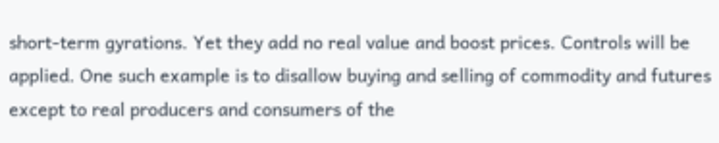short-term gyrations. Yet they add no real value and boost prices. Controls will be applied. One such example is to disallow buying and selling of commodity and futures except to real producers and consumers of the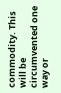commodity. This will be circumvented one way or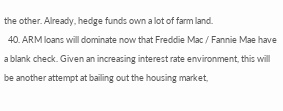the other. Already, hedge funds own a lot of farm land.
  40. ARM loans will dominate now that Freddie Mac / Fannie Mae have a blank check. Given an increasing interest rate environment, this will be another attempt at bailing out the housing market,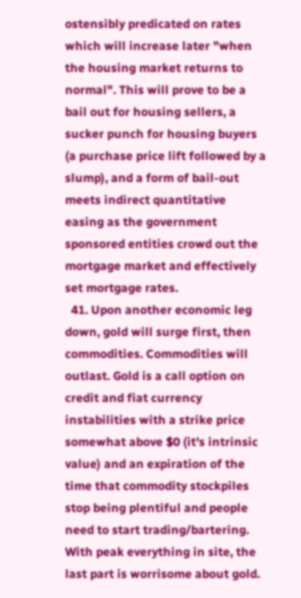ostensibly predicated on rates which will increase later "when the housing market returns to normal". This will prove to be a bail out for housing sellers, a sucker punch for housing buyers (a purchase price lift followed by a slump), and a form of bail-out meets indirect quantitative easing as the government sponsored entities crowd out the mortgage market and effectively set mortgage rates.
  41. Upon another economic leg down, gold will surge first, then commodities. Commodities will outlast. Gold is a call option on credit and fiat currency instabilities with a strike price somewhat above $0 (it's intrinsic value) and an expiration of the time that commodity stockpiles stop being plentiful and people need to start trading/bartering. With peak everything in site, the last part is worrisome about gold.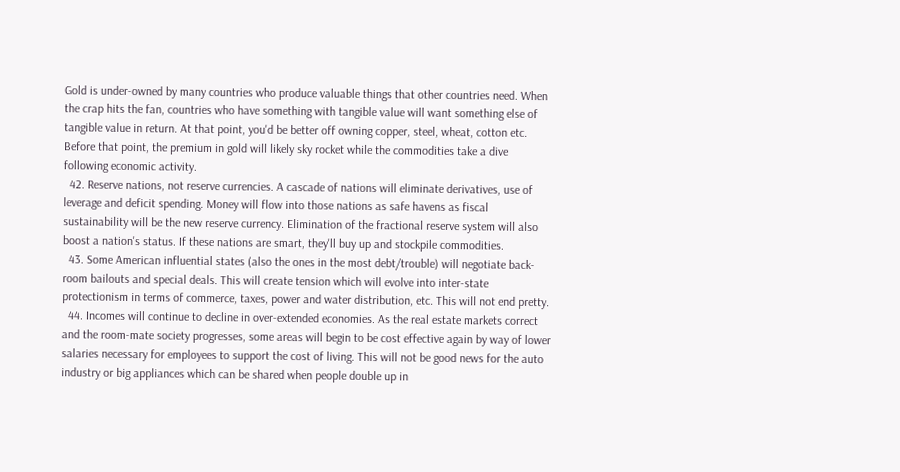Gold is under-owned by many countries who produce valuable things that other countries need. When the crap hits the fan, countries who have something with tangible value will want something else of tangible value in return. At that point, you'd be better off owning copper, steel, wheat, cotton etc. Before that point, the premium in gold will likely sky rocket while the commodities take a dive following economic activity.
  42. Reserve nations, not reserve currencies. A cascade of nations will eliminate derivatives, use of leverage and deficit spending. Money will flow into those nations as safe havens as fiscal sustainability will be the new reserve currency. Elimination of the fractional reserve system will also boost a nation's status. If these nations are smart, they'll buy up and stockpile commodities.
  43. Some American influential states (also the ones in the most debt/trouble) will negotiate back-room bailouts and special deals. This will create tension which will evolve into inter-state protectionism in terms of commerce, taxes, power and water distribution, etc. This will not end pretty.
  44. Incomes will continue to decline in over-extended economies. As the real estate markets correct and the room-mate society progresses, some areas will begin to be cost effective again by way of lower salaries necessary for employees to support the cost of living. This will not be good news for the auto industry or big appliances which can be shared when people double up in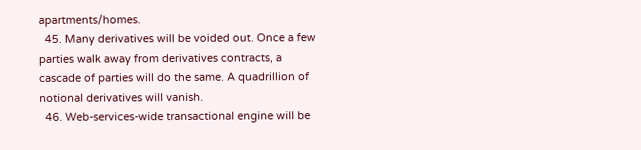apartments/homes.
  45. Many derivatives will be voided out. Once a few parties walk away from derivatives contracts, a cascade of parties will do the same. A quadrillion of notional derivatives will vanish.
  46. Web-services-wide transactional engine will be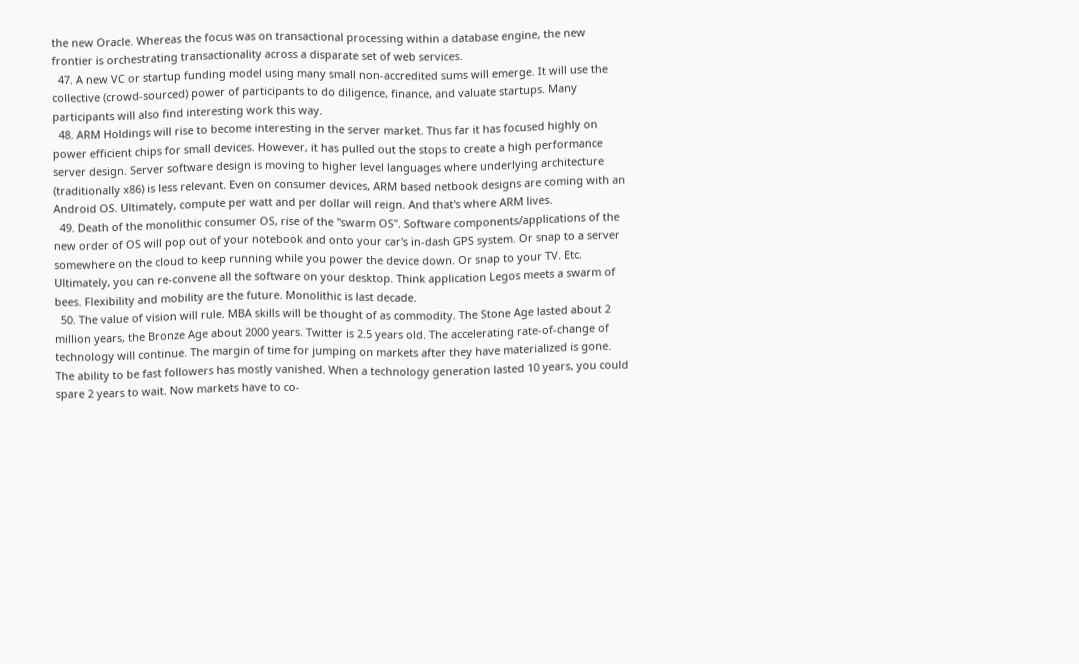the new Oracle. Whereas the focus was on transactional processing within a database engine, the new frontier is orchestrating transactionality across a disparate set of web services.
  47. A new VC or startup funding model using many small non-accredited sums will emerge. It will use the collective (crowd-sourced) power of participants to do diligence, finance, and valuate startups. Many participants will also find interesting work this way.
  48. ARM Holdings will rise to become interesting in the server market. Thus far it has focused highly on power efficient chips for small devices. However, it has pulled out the stops to create a high performance server design. Server software design is moving to higher level languages where underlying architecture (traditionally x86) is less relevant. Even on consumer devices, ARM based netbook designs are coming with an Android OS. Ultimately, compute per watt and per dollar will reign. And that's where ARM lives.
  49. Death of the monolithic consumer OS, rise of the "swarm OS". Software components/applications of the new order of OS will pop out of your notebook and onto your car's in-dash GPS system. Or snap to a server somewhere on the cloud to keep running while you power the device down. Or snap to your TV. Etc. Ultimately, you can re-convene all the software on your desktop. Think application Legos meets a swarm of bees. Flexibility and mobility are the future. Monolithic is last decade.
  50. The value of vision will rule. MBA skills will be thought of as commodity. The Stone Age lasted about 2 million years, the Bronze Age about 2000 years. Twitter is 2.5 years old. The accelerating rate-of-change of technology will continue. The margin of time for jumping on markets after they have materialized is gone. The ability to be fast followers has mostly vanished. When a technology generation lasted 10 years, you could spare 2 years to wait. Now markets have to co-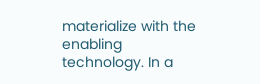materialize with the enabling technology. In a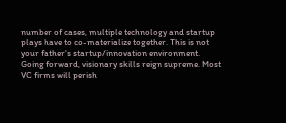number of cases, multiple technology and startup plays have to co-materialize together. This is not your father's startup/innovation environment. Going forward, visionary skills reign supreme. Most VC firms will perish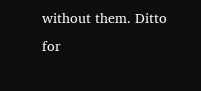without them. Ditto for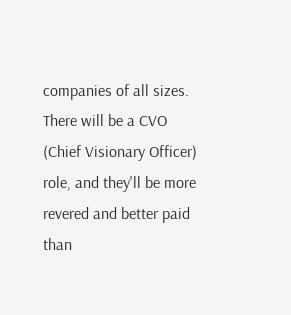companies of all sizes. There will be a CVO (Chief Visionary Officer) role, and they'll be more revered and better paid than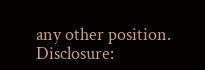any other position.
Disclosure: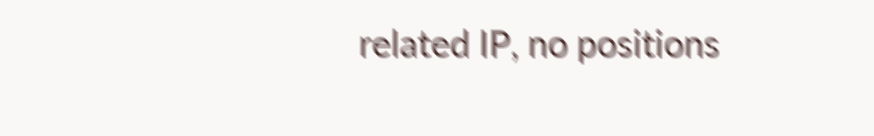related IP, no positions